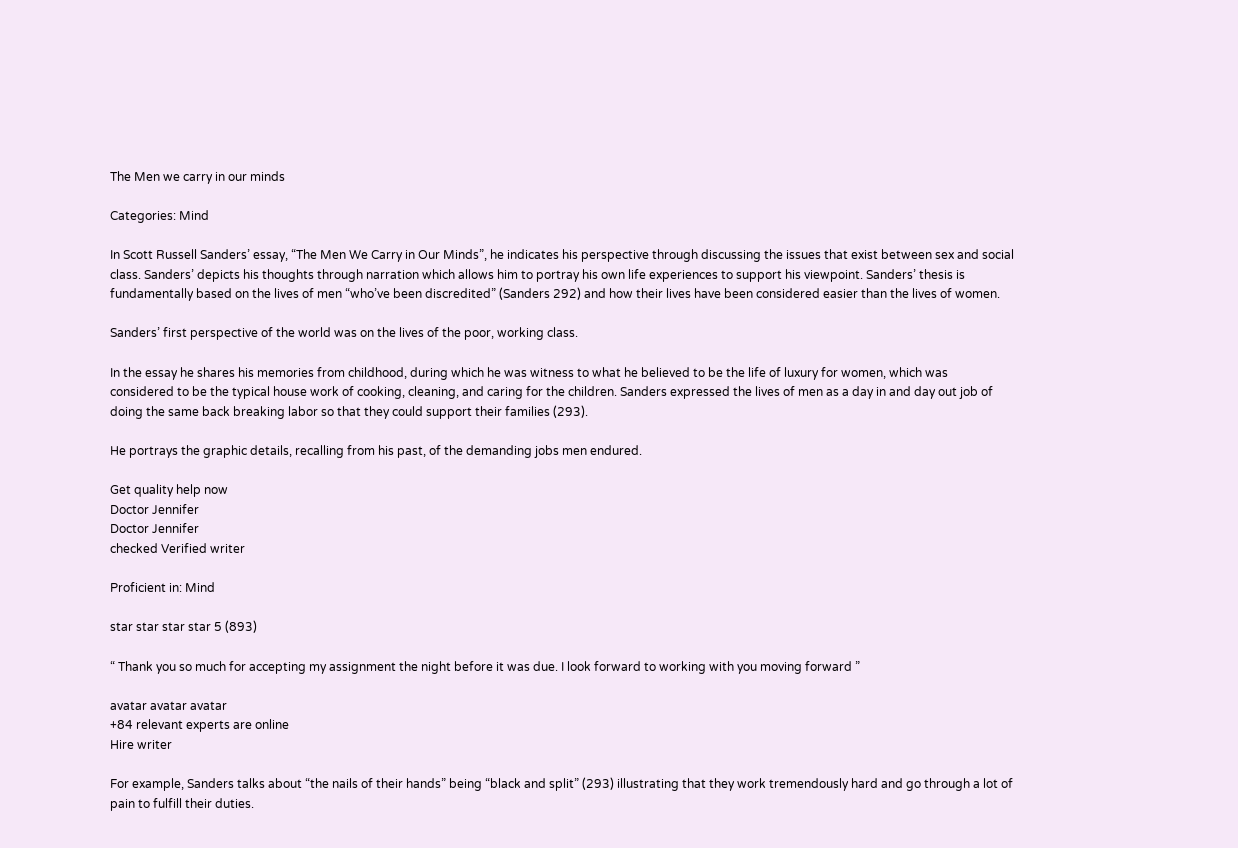The Men we carry in our minds

Categories: Mind

In Scott Russell Sanders’ essay, “The Men We Carry in Our Minds”, he indicates his perspective through discussing the issues that exist between sex and social class. Sanders’ depicts his thoughts through narration which allows him to portray his own life experiences to support his viewpoint. Sanders’ thesis is fundamentally based on the lives of men “who’ve been discredited” (Sanders 292) and how their lives have been considered easier than the lives of women.

Sanders’ first perspective of the world was on the lives of the poor, working class.

In the essay he shares his memories from childhood, during which he was witness to what he believed to be the life of luxury for women, which was considered to be the typical house work of cooking, cleaning, and caring for the children. Sanders expressed the lives of men as a day in and day out job of doing the same back breaking labor so that they could support their families (293).

He portrays the graphic details, recalling from his past, of the demanding jobs men endured.

Get quality help now
Doctor Jennifer
Doctor Jennifer
checked Verified writer

Proficient in: Mind

star star star star 5 (893)

“ Thank you so much for accepting my assignment the night before it was due. I look forward to working with you moving forward ”

avatar avatar avatar
+84 relevant experts are online
Hire writer

For example, Sanders talks about “the nails of their hands” being “black and split” (293) illustrating that they work tremendously hard and go through a lot of pain to fulfill their duties.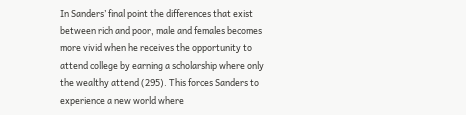In Sanders’ final point the differences that exist between rich and poor, male and females becomes more vivid when he receives the opportunity to attend college by earning a scholarship where only the wealthy attend (295). This forces Sanders to experience a new world where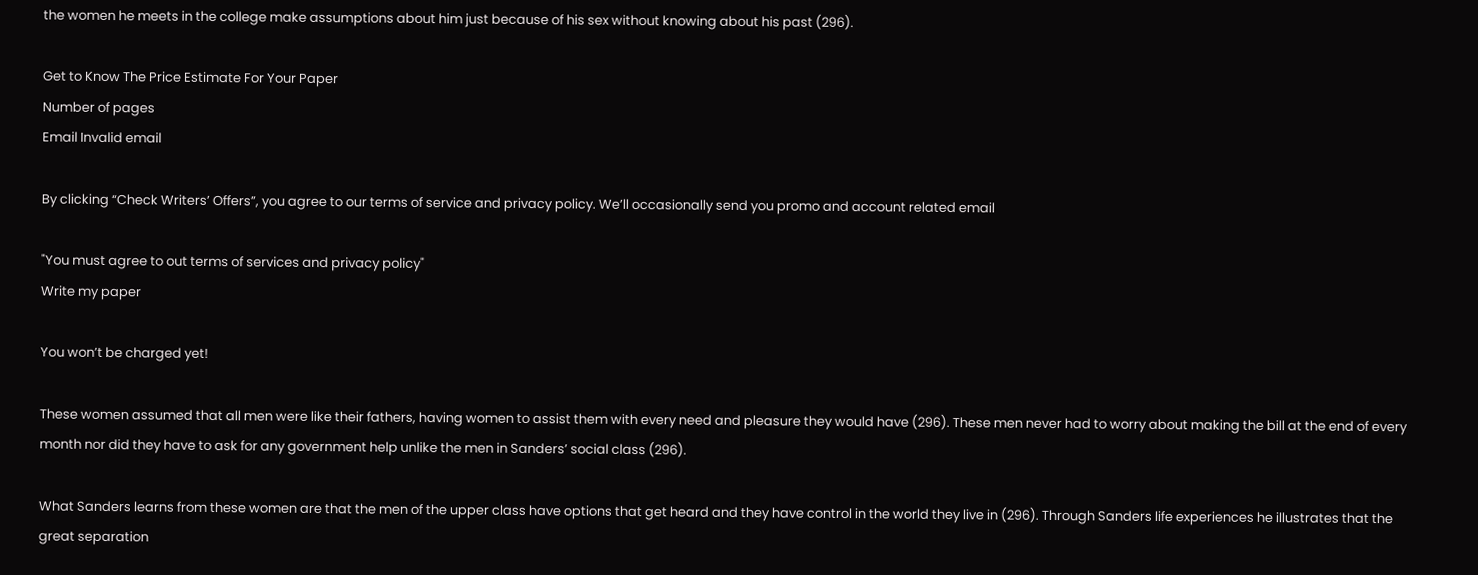the women he meets in the college make assumptions about him just because of his sex without knowing about his past (296).

Get to Know The Price Estimate For Your Paper
Number of pages
Email Invalid email

By clicking “Check Writers’ Offers”, you agree to our terms of service and privacy policy. We’ll occasionally send you promo and account related email

"You must agree to out terms of services and privacy policy"
Write my paper

You won’t be charged yet!

These women assumed that all men were like their fathers, having women to assist them with every need and pleasure they would have (296). These men never had to worry about making the bill at the end of every month nor did they have to ask for any government help unlike the men in Sanders’ social class (296).

What Sanders learns from these women are that the men of the upper class have options that get heard and they have control in the world they live in (296). Through Sanders life experiences he illustrates that the great separation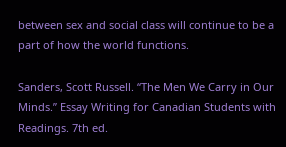between sex and social class will continue to be a part of how the world functions.

Sanders, Scott Russell. “The Men We Carry in Our Minds.” Essay Writing for Canadian Students with Readings. 7th ed.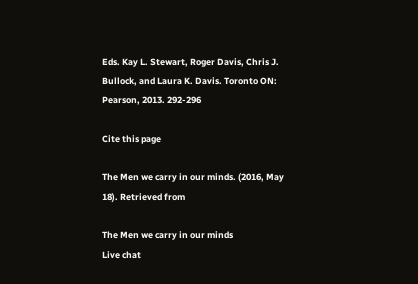Eds. Kay L. Stewart, Roger Davis, Chris J. Bullock, and Laura K. Davis. Toronto ON: Pearson, 2013. 292-296

Cite this page

The Men we carry in our minds. (2016, May 18). Retrieved from

The Men we carry in our minds
Live chat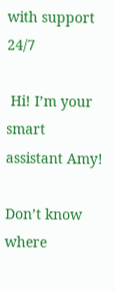with support 24/7

 Hi! I’m your smart assistant Amy!

Don’t know where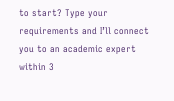to start? Type your requirements and I’ll connect you to an academic expert within 3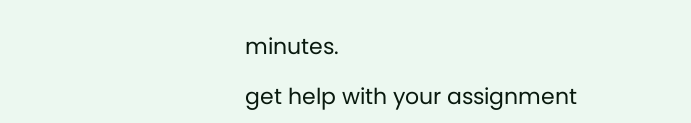minutes.

get help with your assignment